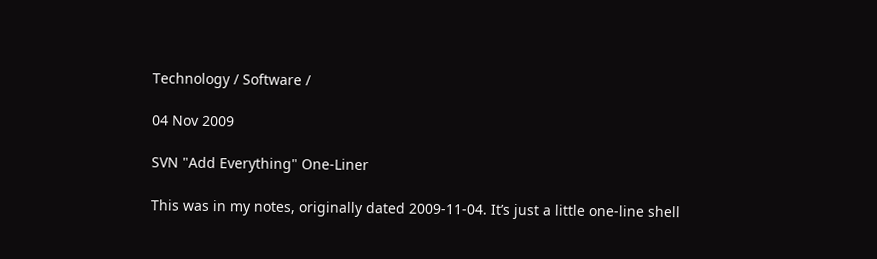Technology / Software /

04 Nov 2009

SVN "Add Everything" One-Liner

This was in my notes, originally dated 2009-11-04. It’s just a little one-line shell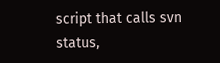script that calls svn status,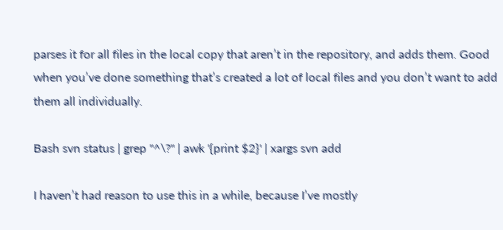parses it for all files in the local copy that aren’t in the repository, and adds them. Good when you’ve done something that’s created a lot of local files and you don’t want to add them all individually.

Bash svn status | grep "^\?" | awk '{print $2}' | xargs svn add

I haven’t had reason to use this in a while, because I’ve mostly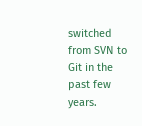switched from SVN to Git in the past few years.